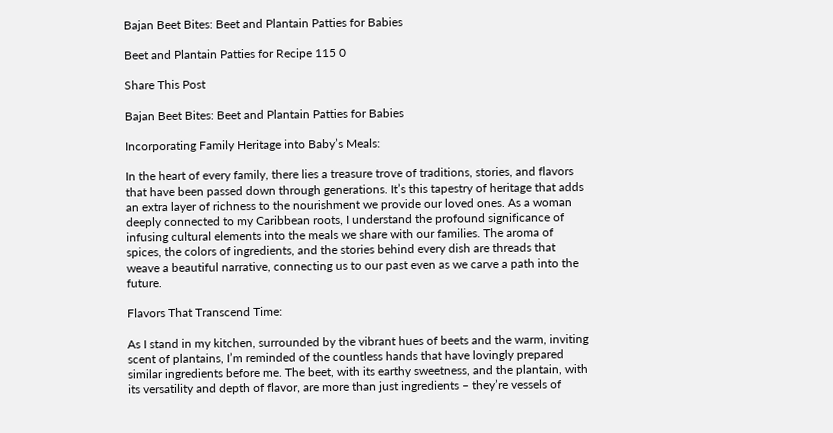Bajan Beet Bites: Beet and Plantain Patties for Babies

Beet and Plantain Patties for Recipe 115 0

Share This Post

Bajan Beet Bites: Beet and Plantain Patties for Babies

Incorporating Family Heritage into Baby’s Meals:

In the heart of every family, there lies a treasure trove of traditions, stories, and flavors that have been passed down through generations. It’s this tapestry of heritage that adds an extra layer of richness to the nourishment we provide our loved ones. As a woman deeply connected to my Caribbean roots, I understand the profound significance of infusing cultural elements into the meals we share with our families. The aroma of spices, the colors of ingredients, and the stories behind every dish are threads that weave a beautiful narrative, connecting us to our past even as we carve a path into the future.

Flavors That Transcend Time:

As I stand in my kitchen, surrounded by the vibrant hues of beets and the warm, inviting scent of plantains, I’m reminded of the countless hands that have lovingly prepared similar ingredients before me. The beet, with its earthy sweetness, and the plantain, with its versatility and depth of flavor, are more than just ingredients – they’re vessels of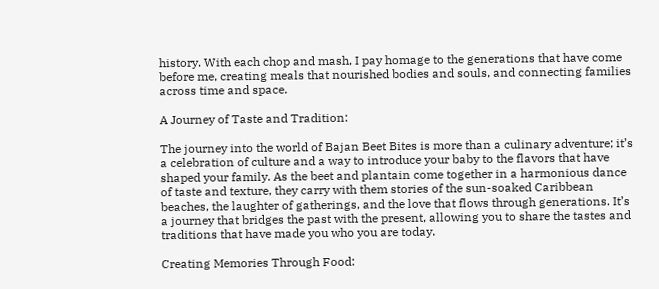history. With each chop and mash, I pay homage to the generations that have come before me, creating meals that nourished bodies and souls, and connecting families across time and space.

A Journey of Taste and Tradition:

The journey into the world of Bajan Beet Bites is more than a culinary adventure; it’s a celebration of culture and a way to introduce your baby to the flavors that have shaped your family. As the beet and plantain come together in a harmonious dance of taste and texture, they carry with them stories of the sun-soaked Caribbean beaches, the laughter of gatherings, and the love that flows through generations. It’s a journey that bridges the past with the present, allowing you to share the tastes and traditions that have made you who you are today.

Creating Memories Through Food: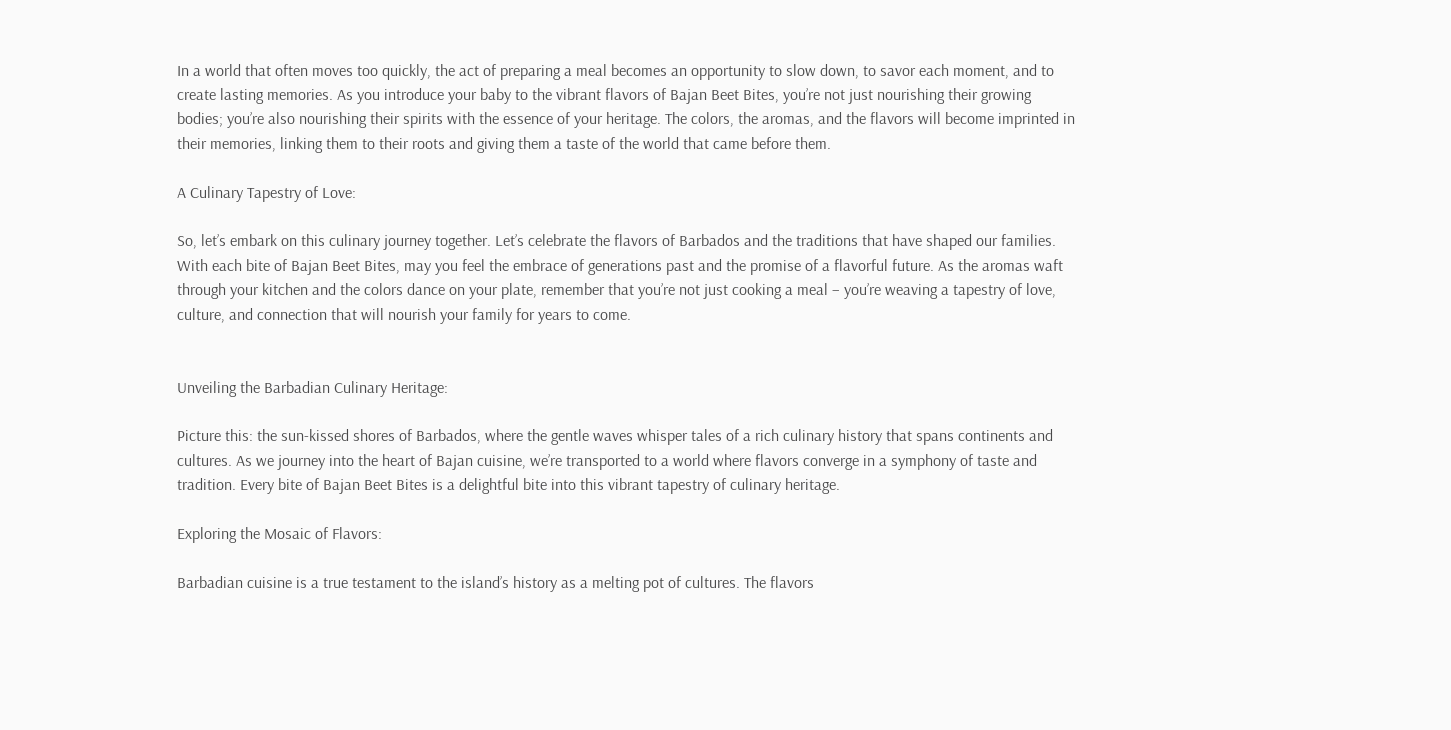In a world that often moves too quickly, the act of preparing a meal becomes an opportunity to slow down, to savor each moment, and to create lasting memories. As you introduce your baby to the vibrant flavors of Bajan Beet Bites, you’re not just nourishing their growing bodies; you’re also nourishing their spirits with the essence of your heritage. The colors, the aromas, and the flavors will become imprinted in their memories, linking them to their roots and giving them a taste of the world that came before them.

A Culinary Tapestry of Love:

So, let’s embark on this culinary journey together. Let’s celebrate the flavors of Barbados and the traditions that have shaped our families. With each bite of Bajan Beet Bites, may you feel the embrace of generations past and the promise of a flavorful future. As the aromas waft through your kitchen and the colors dance on your plate, remember that you’re not just cooking a meal – you’re weaving a tapestry of love, culture, and connection that will nourish your family for years to come.


Unveiling the Barbadian Culinary Heritage:

Picture this: the sun-kissed shores of Barbados, where the gentle waves whisper tales of a rich culinary history that spans continents and cultures. As we journey into the heart of Bajan cuisine, we’re transported to a world where flavors converge in a symphony of taste and tradition. Every bite of Bajan Beet Bites is a delightful bite into this vibrant tapestry of culinary heritage.

Exploring the Mosaic of Flavors:

Barbadian cuisine is a true testament to the island’s history as a melting pot of cultures. The flavors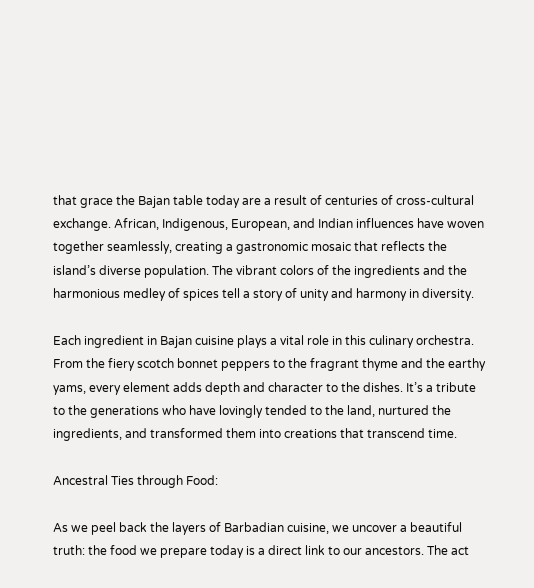that grace the Bajan table today are a result of centuries of cross-cultural exchange. African, Indigenous, European, and Indian influences have woven together seamlessly, creating a gastronomic mosaic that reflects the island’s diverse population. The vibrant colors of the ingredients and the harmonious medley of spices tell a story of unity and harmony in diversity.

Each ingredient in Bajan cuisine plays a vital role in this culinary orchestra. From the fiery scotch bonnet peppers to the fragrant thyme and the earthy yams, every element adds depth and character to the dishes. It’s a tribute to the generations who have lovingly tended to the land, nurtured the ingredients, and transformed them into creations that transcend time.

Ancestral Ties through Food:

As we peel back the layers of Barbadian cuisine, we uncover a beautiful truth: the food we prepare today is a direct link to our ancestors. The act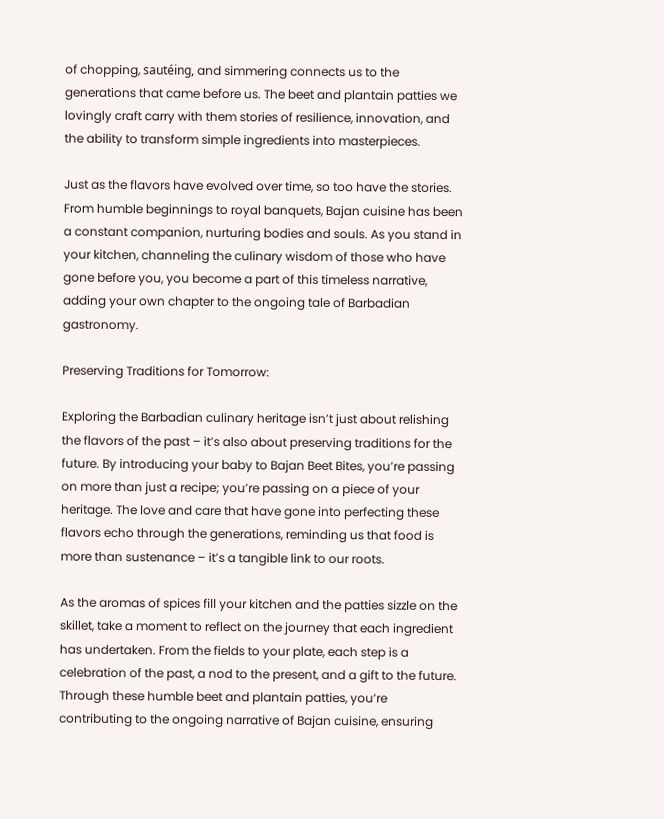of chopping, sautéing, and simmering connects us to the generations that came before us. The beet and plantain patties we lovingly craft carry with them stories of resilience, innovation, and the ability to transform simple ingredients into masterpieces.

Just as the flavors have evolved over time, so too have the stories. From humble beginnings to royal banquets, Bajan cuisine has been a constant companion, nurturing bodies and souls. As you stand in your kitchen, channeling the culinary wisdom of those who have gone before you, you become a part of this timeless narrative, adding your own chapter to the ongoing tale of Barbadian gastronomy.

Preserving Traditions for Tomorrow:

Exploring the Barbadian culinary heritage isn’t just about relishing the flavors of the past – it’s also about preserving traditions for the future. By introducing your baby to Bajan Beet Bites, you’re passing on more than just a recipe; you’re passing on a piece of your heritage. The love and care that have gone into perfecting these flavors echo through the generations, reminding us that food is more than sustenance – it’s a tangible link to our roots.

As the aromas of spices fill your kitchen and the patties sizzle on the skillet, take a moment to reflect on the journey that each ingredient has undertaken. From the fields to your plate, each step is a celebration of the past, a nod to the present, and a gift to the future. Through these humble beet and plantain patties, you’re contributing to the ongoing narrative of Bajan cuisine, ensuring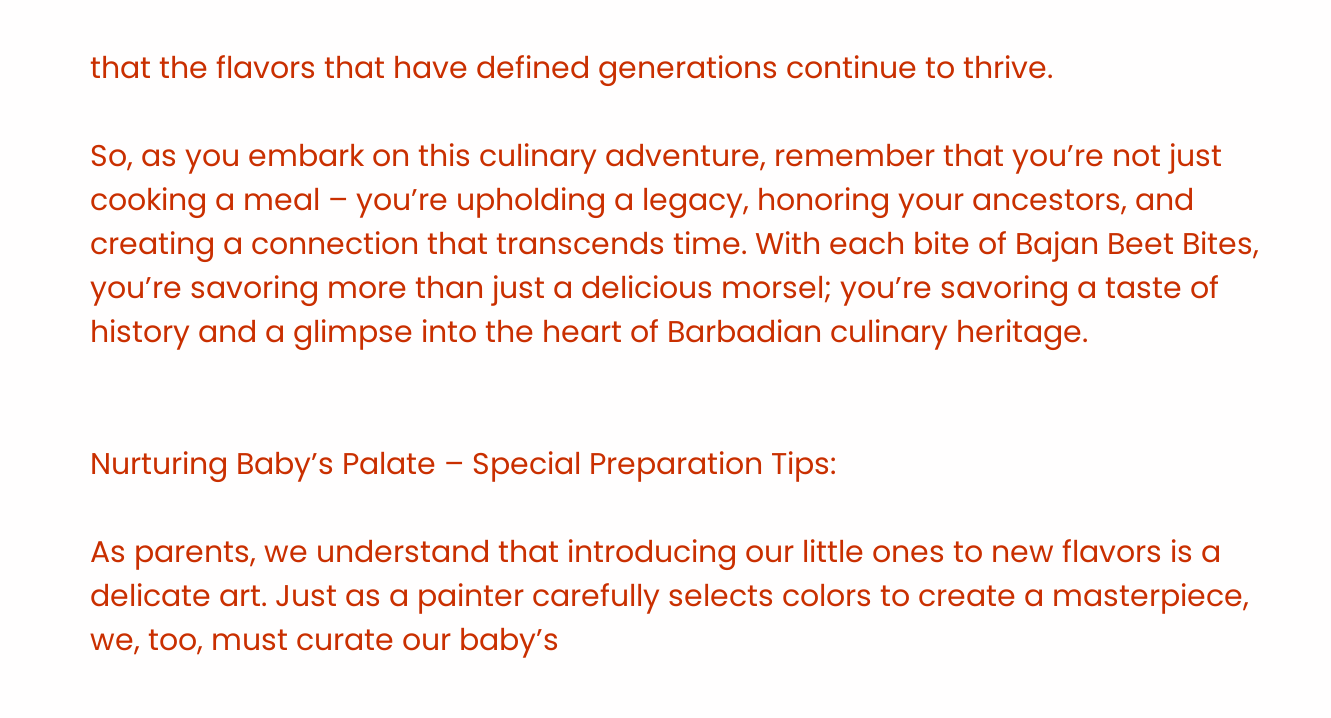that the flavors that have defined generations continue to thrive.

So, as you embark on this culinary adventure, remember that you’re not just cooking a meal – you’re upholding a legacy, honoring your ancestors, and creating a connection that transcends time. With each bite of Bajan Beet Bites, you’re savoring more than just a delicious morsel; you’re savoring a taste of history and a glimpse into the heart of Barbadian culinary heritage.


Nurturing Baby’s Palate – Special Preparation Tips:

As parents, we understand that introducing our little ones to new flavors is a delicate art. Just as a painter carefully selects colors to create a masterpiece, we, too, must curate our baby’s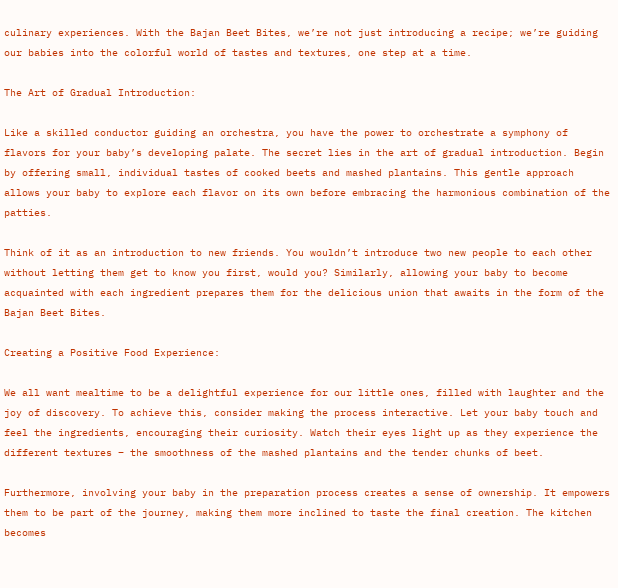culinary experiences. With the Bajan Beet Bites, we’re not just introducing a recipe; we’re guiding our babies into the colorful world of tastes and textures, one step at a time.

The Art of Gradual Introduction:

Like a skilled conductor guiding an orchestra, you have the power to orchestrate a symphony of flavors for your baby’s developing palate. The secret lies in the art of gradual introduction. Begin by offering small, individual tastes of cooked beets and mashed plantains. This gentle approach allows your baby to explore each flavor on its own before embracing the harmonious combination of the patties.

Think of it as an introduction to new friends. You wouldn’t introduce two new people to each other without letting them get to know you first, would you? Similarly, allowing your baby to become acquainted with each ingredient prepares them for the delicious union that awaits in the form of the Bajan Beet Bites.

Creating a Positive Food Experience:

We all want mealtime to be a delightful experience for our little ones, filled with laughter and the joy of discovery. To achieve this, consider making the process interactive. Let your baby touch and feel the ingredients, encouraging their curiosity. Watch their eyes light up as they experience the different textures – the smoothness of the mashed plantains and the tender chunks of beet.

Furthermore, involving your baby in the preparation process creates a sense of ownership. It empowers them to be part of the journey, making them more inclined to taste the final creation. The kitchen becomes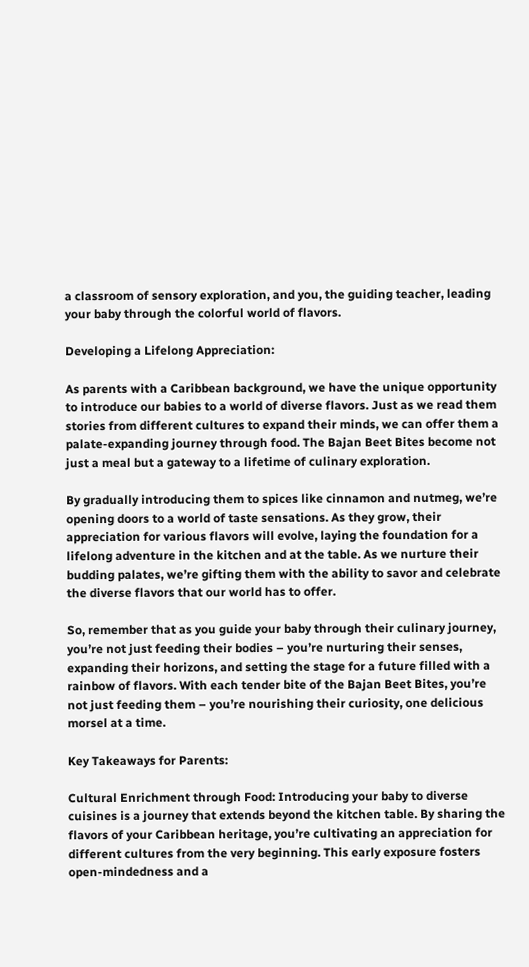a classroom of sensory exploration, and you, the guiding teacher, leading your baby through the colorful world of flavors.

Developing a Lifelong Appreciation:

As parents with a Caribbean background, we have the unique opportunity to introduce our babies to a world of diverse flavors. Just as we read them stories from different cultures to expand their minds, we can offer them a palate-expanding journey through food. The Bajan Beet Bites become not just a meal but a gateway to a lifetime of culinary exploration.

By gradually introducing them to spices like cinnamon and nutmeg, we’re opening doors to a world of taste sensations. As they grow, their appreciation for various flavors will evolve, laying the foundation for a lifelong adventure in the kitchen and at the table. As we nurture their budding palates, we’re gifting them with the ability to savor and celebrate the diverse flavors that our world has to offer.

So, remember that as you guide your baby through their culinary journey, you’re not just feeding their bodies – you’re nurturing their senses, expanding their horizons, and setting the stage for a future filled with a rainbow of flavors. With each tender bite of the Bajan Beet Bites, you’re not just feeding them – you’re nourishing their curiosity, one delicious morsel at a time.

Key Takeaways for Parents:

Cultural Enrichment through Food: Introducing your baby to diverse cuisines is a journey that extends beyond the kitchen table. By sharing the flavors of your Caribbean heritage, you’re cultivating an appreciation for different cultures from the very beginning. This early exposure fosters open-mindedness and a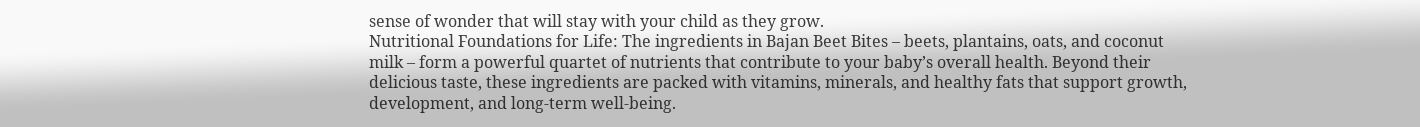sense of wonder that will stay with your child as they grow.
Nutritional Foundations for Life: The ingredients in Bajan Beet Bites – beets, plantains, oats, and coconut milk – form a powerful quartet of nutrients that contribute to your baby’s overall health. Beyond their delicious taste, these ingredients are packed with vitamins, minerals, and healthy fats that support growth, development, and long-term well-being.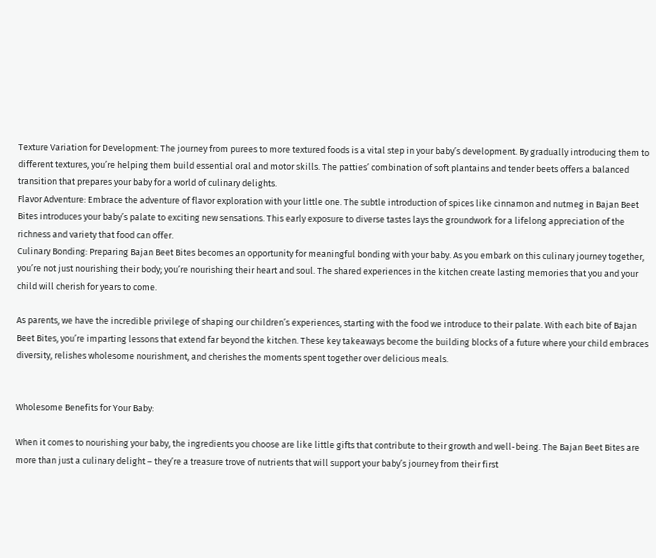Texture Variation for Development: The journey from purees to more textured foods is a vital step in your baby’s development. By gradually introducing them to different textures, you’re helping them build essential oral and motor skills. The patties’ combination of soft plantains and tender beets offers a balanced transition that prepares your baby for a world of culinary delights.
Flavor Adventure: Embrace the adventure of flavor exploration with your little one. The subtle introduction of spices like cinnamon and nutmeg in Bajan Beet Bites introduces your baby’s palate to exciting new sensations. This early exposure to diverse tastes lays the groundwork for a lifelong appreciation of the richness and variety that food can offer.
Culinary Bonding: Preparing Bajan Beet Bites becomes an opportunity for meaningful bonding with your baby. As you embark on this culinary journey together, you’re not just nourishing their body; you’re nourishing their heart and soul. The shared experiences in the kitchen create lasting memories that you and your child will cherish for years to come.

As parents, we have the incredible privilege of shaping our children’s experiences, starting with the food we introduce to their palate. With each bite of Bajan Beet Bites, you’re imparting lessons that extend far beyond the kitchen. These key takeaways become the building blocks of a future where your child embraces diversity, relishes wholesome nourishment, and cherishes the moments spent together over delicious meals.


Wholesome Benefits for Your Baby:

When it comes to nourishing your baby, the ingredients you choose are like little gifts that contribute to their growth and well-being. The Bajan Beet Bites are more than just a culinary delight – they’re a treasure trove of nutrients that will support your baby’s journey from their first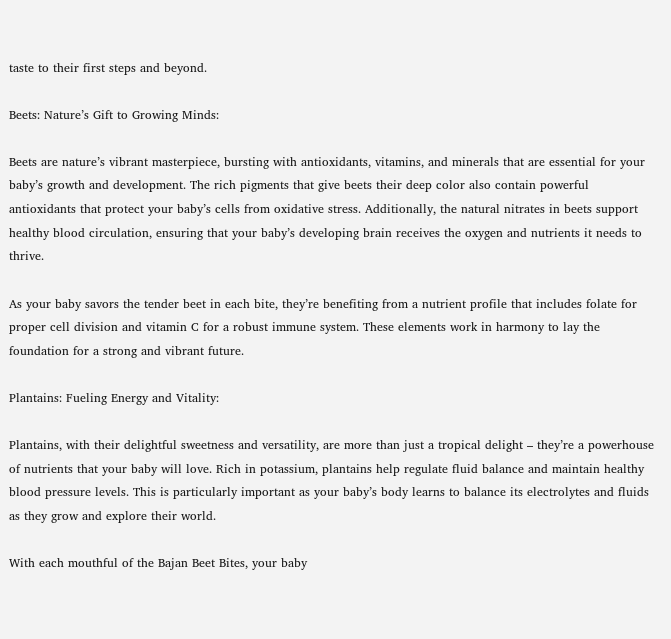taste to their first steps and beyond.

Beets: Nature’s Gift to Growing Minds:

Beets are nature’s vibrant masterpiece, bursting with antioxidants, vitamins, and minerals that are essential for your baby’s growth and development. The rich pigments that give beets their deep color also contain powerful antioxidants that protect your baby’s cells from oxidative stress. Additionally, the natural nitrates in beets support healthy blood circulation, ensuring that your baby’s developing brain receives the oxygen and nutrients it needs to thrive.

As your baby savors the tender beet in each bite, they’re benefiting from a nutrient profile that includes folate for proper cell division and vitamin C for a robust immune system. These elements work in harmony to lay the foundation for a strong and vibrant future.

Plantains: Fueling Energy and Vitality:

Plantains, with their delightful sweetness and versatility, are more than just a tropical delight – they’re a powerhouse of nutrients that your baby will love. Rich in potassium, plantains help regulate fluid balance and maintain healthy blood pressure levels. This is particularly important as your baby’s body learns to balance its electrolytes and fluids as they grow and explore their world.

With each mouthful of the Bajan Beet Bites, your baby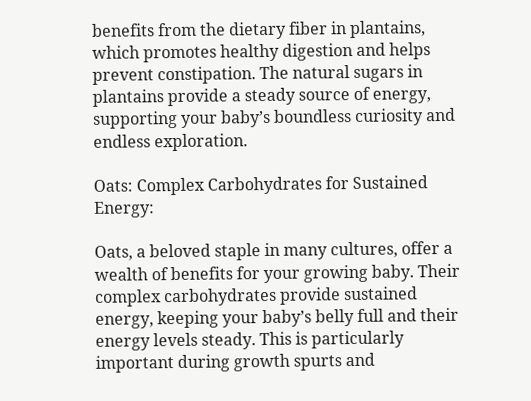benefits from the dietary fiber in plantains, which promotes healthy digestion and helps prevent constipation. The natural sugars in plantains provide a steady source of energy, supporting your baby’s boundless curiosity and endless exploration.

Oats: Complex Carbohydrates for Sustained Energy:

Oats, a beloved staple in many cultures, offer a wealth of benefits for your growing baby. Their complex carbohydrates provide sustained energy, keeping your baby’s belly full and their energy levels steady. This is particularly important during growth spurts and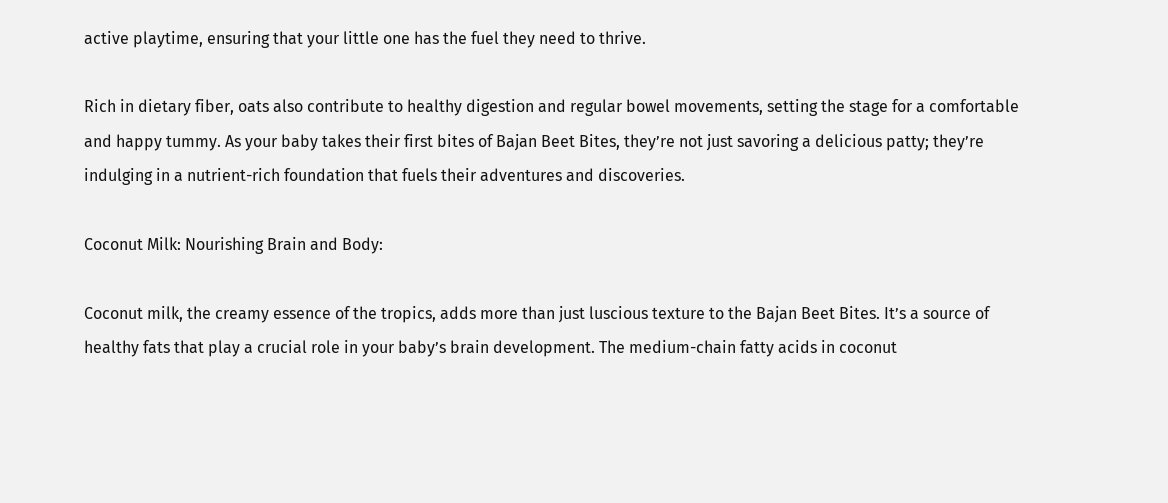active playtime, ensuring that your little one has the fuel they need to thrive.

Rich in dietary fiber, oats also contribute to healthy digestion and regular bowel movements, setting the stage for a comfortable and happy tummy. As your baby takes their first bites of Bajan Beet Bites, they’re not just savoring a delicious patty; they’re indulging in a nutrient-rich foundation that fuels their adventures and discoveries.

Coconut Milk: Nourishing Brain and Body:

Coconut milk, the creamy essence of the tropics, adds more than just luscious texture to the Bajan Beet Bites. It’s a source of healthy fats that play a crucial role in your baby’s brain development. The medium-chain fatty acids in coconut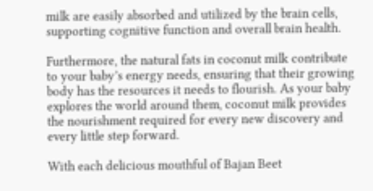milk are easily absorbed and utilized by the brain cells, supporting cognitive function and overall brain health.

Furthermore, the natural fats in coconut milk contribute to your baby’s energy needs, ensuring that their growing body has the resources it needs to flourish. As your baby explores the world around them, coconut milk provides the nourishment required for every new discovery and every little step forward.

With each delicious mouthful of Bajan Beet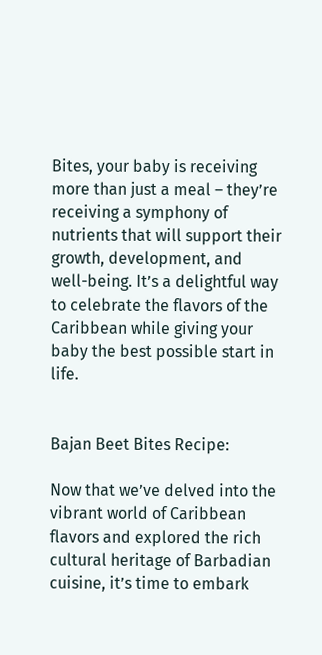Bites, your baby is receiving more than just a meal – they’re receiving a symphony of nutrients that will support their growth, development, and well-being. It’s a delightful way to celebrate the flavors of the Caribbean while giving your baby the best possible start in life.


Bajan Beet Bites Recipe:

Now that we’ve delved into the vibrant world of Caribbean flavors and explored the rich cultural heritage of Barbadian cuisine, it’s time to embark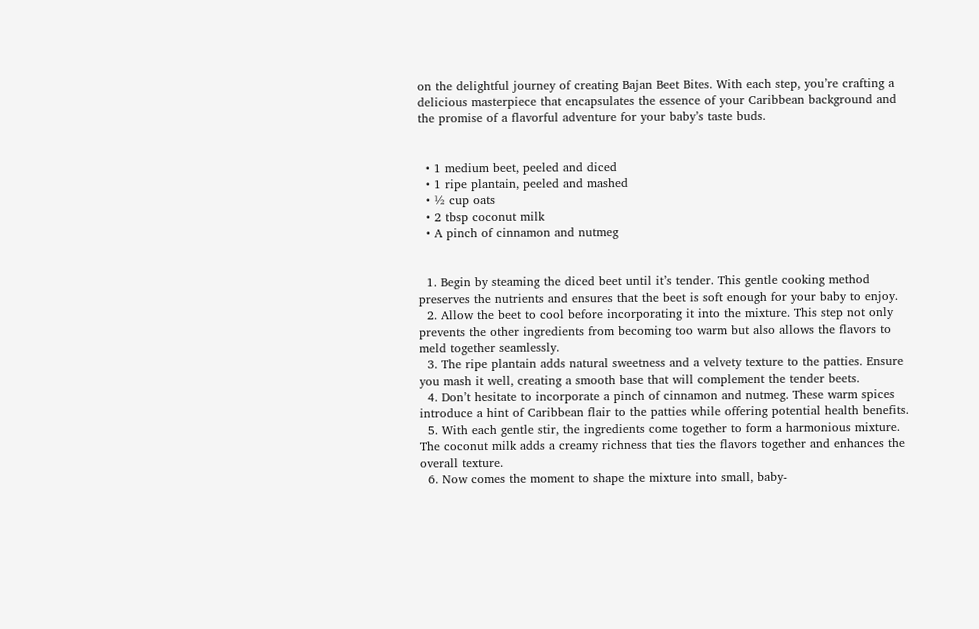on the delightful journey of creating Bajan Beet Bites. With each step, you’re crafting a delicious masterpiece that encapsulates the essence of your Caribbean background and the promise of a flavorful adventure for your baby’s taste buds.


  • 1 medium beet, peeled and diced
  • 1 ripe plantain, peeled and mashed
  • ½ cup oats
  • 2 tbsp coconut milk
  • A pinch of cinnamon and nutmeg


  1. Begin by steaming the diced beet until it’s tender. This gentle cooking method preserves the nutrients and ensures that the beet is soft enough for your baby to enjoy.
  2. Allow the beet to cool before incorporating it into the mixture. This step not only prevents the other ingredients from becoming too warm but also allows the flavors to meld together seamlessly.
  3. The ripe plantain adds natural sweetness and a velvety texture to the patties. Ensure you mash it well, creating a smooth base that will complement the tender beets.
  4. Don’t hesitate to incorporate a pinch of cinnamon and nutmeg. These warm spices introduce a hint of Caribbean flair to the patties while offering potential health benefits.
  5. With each gentle stir, the ingredients come together to form a harmonious mixture. The coconut milk adds a creamy richness that ties the flavors together and enhances the overall texture.
  6. Now comes the moment to shape the mixture into small, baby-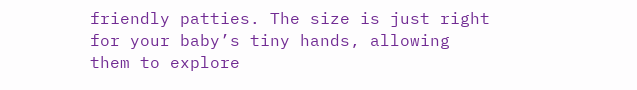friendly patties. The size is just right for your baby’s tiny hands, allowing them to explore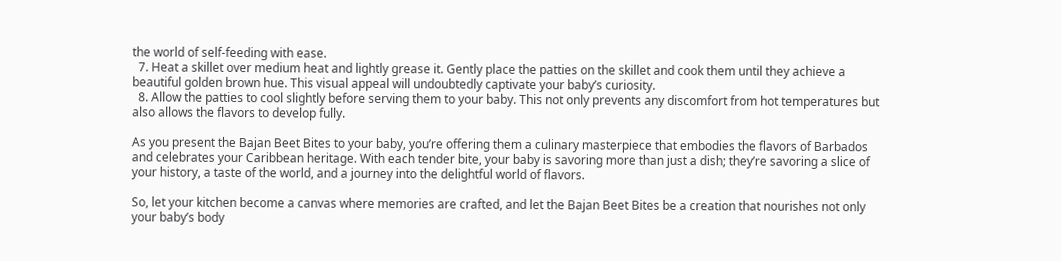the world of self-feeding with ease.
  7. Heat a skillet over medium heat and lightly grease it. Gently place the patties on the skillet and cook them until they achieve a beautiful golden brown hue. This visual appeal will undoubtedly captivate your baby’s curiosity.
  8. Allow the patties to cool slightly before serving them to your baby. This not only prevents any discomfort from hot temperatures but also allows the flavors to develop fully.

As you present the Bajan Beet Bites to your baby, you’re offering them a culinary masterpiece that embodies the flavors of Barbados and celebrates your Caribbean heritage. With each tender bite, your baby is savoring more than just a dish; they’re savoring a slice of your history, a taste of the world, and a journey into the delightful world of flavors.

So, let your kitchen become a canvas where memories are crafted, and let the Bajan Beet Bites be a creation that nourishes not only your baby’s body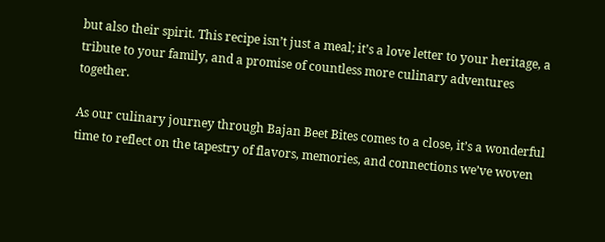but also their spirit. This recipe isn’t just a meal; it’s a love letter to your heritage, a tribute to your family, and a promise of countless more culinary adventures together.

As our culinary journey through Bajan Beet Bites comes to a close, it’s a wonderful time to reflect on the tapestry of flavors, memories, and connections we’ve woven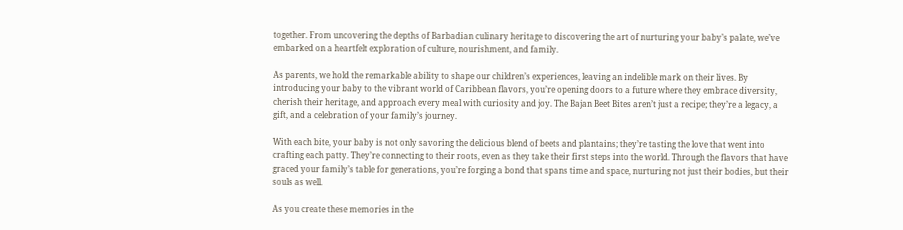together. From uncovering the depths of Barbadian culinary heritage to discovering the art of nurturing your baby’s palate, we’ve embarked on a heartfelt exploration of culture, nourishment, and family.

As parents, we hold the remarkable ability to shape our children’s experiences, leaving an indelible mark on their lives. By introducing your baby to the vibrant world of Caribbean flavors, you’re opening doors to a future where they embrace diversity, cherish their heritage, and approach every meal with curiosity and joy. The Bajan Beet Bites aren’t just a recipe; they’re a legacy, a gift, and a celebration of your family’s journey.

With each bite, your baby is not only savoring the delicious blend of beets and plantains; they’re tasting the love that went into crafting each patty. They’re connecting to their roots, even as they take their first steps into the world. Through the flavors that have graced your family’s table for generations, you’re forging a bond that spans time and space, nurturing not just their bodies, but their souls as well.

As you create these memories in the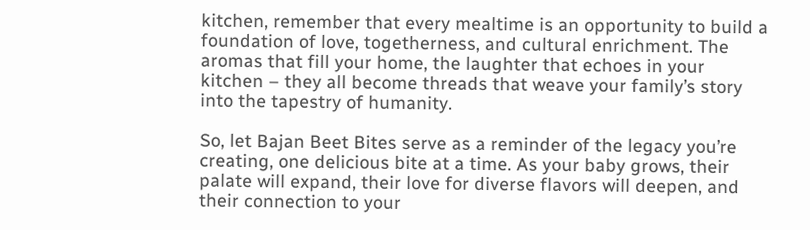kitchen, remember that every mealtime is an opportunity to build a foundation of love, togetherness, and cultural enrichment. The aromas that fill your home, the laughter that echoes in your kitchen – they all become threads that weave your family’s story into the tapestry of humanity.

So, let Bajan Beet Bites serve as a reminder of the legacy you’re creating, one delicious bite at a time. As your baby grows, their palate will expand, their love for diverse flavors will deepen, and their connection to your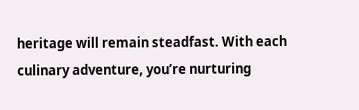heritage will remain steadfast. With each culinary adventure, you’re nurturing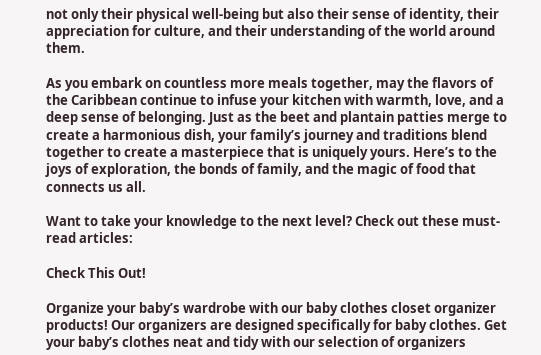not only their physical well-being but also their sense of identity, their appreciation for culture, and their understanding of the world around them.

As you embark on countless more meals together, may the flavors of the Caribbean continue to infuse your kitchen with warmth, love, and a deep sense of belonging. Just as the beet and plantain patties merge to create a harmonious dish, your family’s journey and traditions blend together to create a masterpiece that is uniquely yours. Here’s to the joys of exploration, the bonds of family, and the magic of food that connects us all.

Want to take your knowledge to the next level? Check out these must-read articles:

Check This Out!

Organize your baby’s wardrobe with our baby clothes closet organizer products! Our organizers are designed specifically for baby clothes. Get your baby’s clothes neat and tidy with our selection of organizers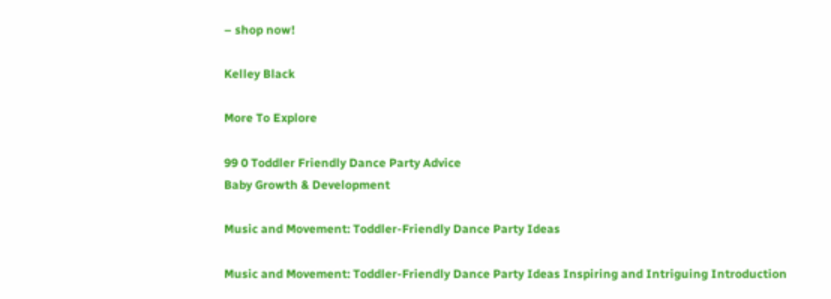– shop now!

Kelley Black

More To Explore

99 0 Toddler Friendly Dance Party Advice
Baby Growth & Development

Music and Movement: Toddler-Friendly Dance Party Ideas

Music and Movement: Toddler-Friendly Dance Party Ideas Inspiring and Intriguing Introduction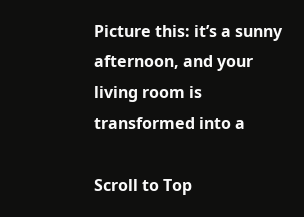Picture this: it’s a sunny afternoon, and your living room is transformed into a

Scroll to Top